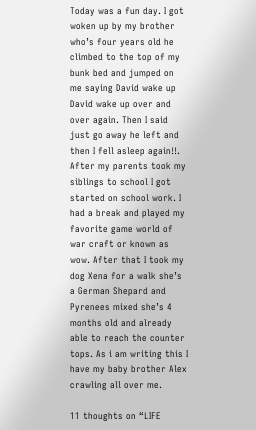Today was a fun day. I got woken up by my brother who’s four years old he climbed to the top of my bunk bed and jumped on me saying David wake up David wake up over and over again. Then I said just go away he left and then I fell asleep again!!. After my parents took my siblings to school I got started on school work. I had a break and played my favorite game world of war craft or known as wow. After that I took my dog Xena for a walk she’s a German Shepard and Pyrenees mixed she’s 4 months old and already able to reach the counter tops. As i am writing this I have my baby brother Alex crawling all over me.

11 thoughts on “LIFE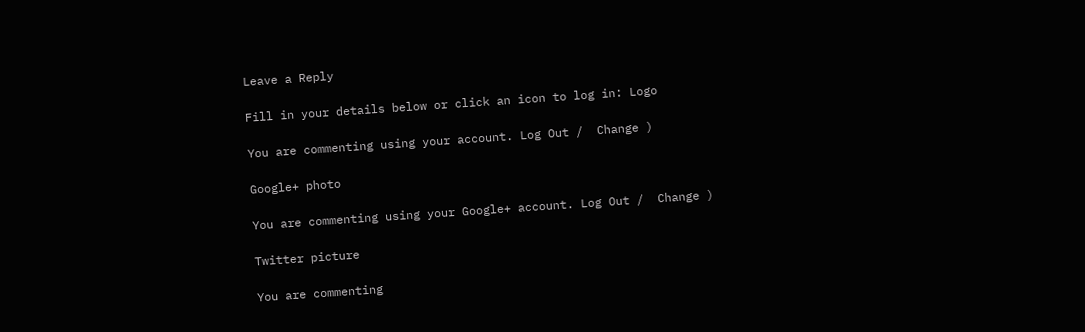Leave a Reply

Fill in your details below or click an icon to log in: Logo

You are commenting using your account. Log Out /  Change )

Google+ photo

You are commenting using your Google+ account. Log Out /  Change )

Twitter picture

You are commenting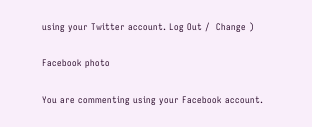using your Twitter account. Log Out /  Change )

Facebook photo

You are commenting using your Facebook account.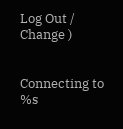Log Out /  Change )


Connecting to %s